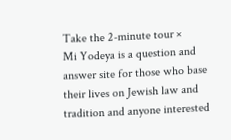Take the 2-minute tour ×
Mi Yodeya is a question and answer site for those who base their lives on Jewish law and tradition and anyone interested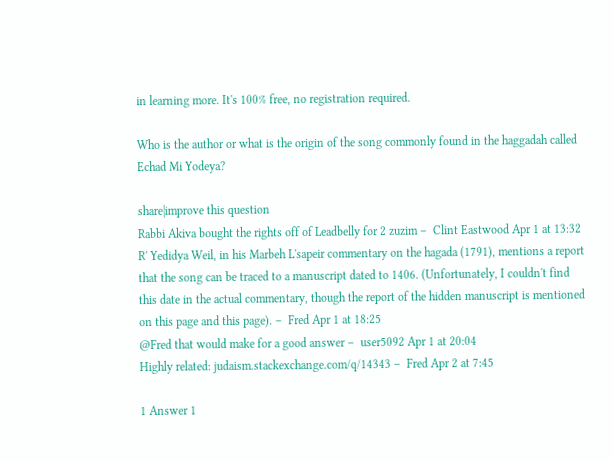in learning more. It's 100% free, no registration required.

Who is the author or what is the origin of the song commonly found in the haggadah called Echad Mi Yodeya?

share|improve this question
Rabbi Akiva bought the rights off of Leadbelly for 2 zuzim –  Clint Eastwood Apr 1 at 13:32
R' Yedidya Weil, in his Marbeh L'sapeir commentary on the hagada (1791), mentions a report that the song can be traced to a manuscript dated to 1406. (Unfortunately, I couldn't find this date in the actual commentary, though the report of the hidden manuscript is mentioned on this page and this page). –  Fred Apr 1 at 18:25
@Fred that would make for a good answer –  user5092 Apr 1 at 20:04
Highly related: judaism.stackexchange.com/q/14343 –  Fred Apr 2 at 7:45

1 Answer 1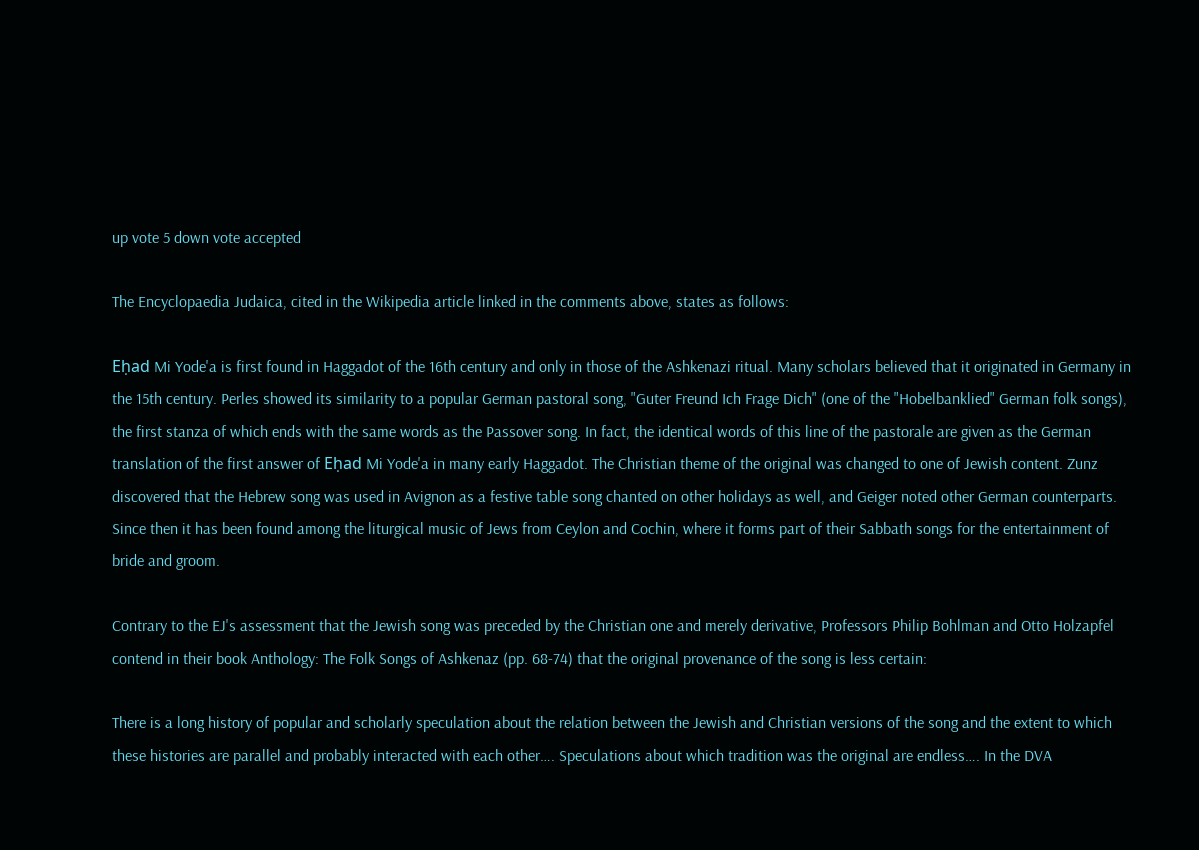up vote 5 down vote accepted

The Encyclopaedia Judaica, cited in the Wikipedia article linked in the comments above, states as follows:

Eḥad Mi Yode'a is first found in Haggadot of the 16th century and only in those of the Ashkenazi ritual. Many scholars believed that it originated in Germany in the 15th century. Perles showed its similarity to a popular German pastoral song, "Guter Freund Ich Frage Dich" (one of the "Hobelbanklied" German folk songs), the first stanza of which ends with the same words as the Passover song. In fact, the identical words of this line of the pastorale are given as the German translation of the first answer of Eḥad Mi Yode'a in many early Haggadot. The Christian theme of the original was changed to one of Jewish content. Zunz discovered that the Hebrew song was used in Avignon as a festive table song chanted on other holidays as well, and Geiger noted other German counterparts. Since then it has been found among the liturgical music of Jews from Ceylon and Cochin, where it forms part of their Sabbath songs for the entertainment of bride and groom.

Contrary to the EJ's assessment that the Jewish song was preceded by the Christian one and merely derivative, Professors Philip Bohlman and Otto Holzapfel contend in their book Anthology: The Folk Songs of Ashkenaz (pp. 68-74) that the original provenance of the song is less certain:

There is a long history of popular and scholarly speculation about the relation between the Jewish and Christian versions of the song and the extent to which these histories are parallel and probably interacted with each other…. Speculations about which tradition was the original are endless…. In the DVA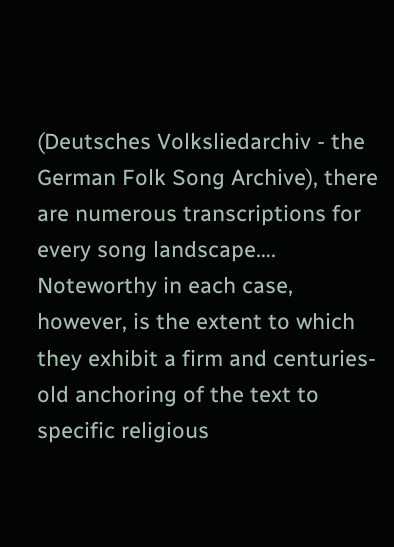(Deutsches Volksliedarchiv - the German Folk Song Archive), there are numerous transcriptions for every song landscape…. Noteworthy in each case, however, is the extent to which they exhibit a firm and centuries-old anchoring of the text to specific religious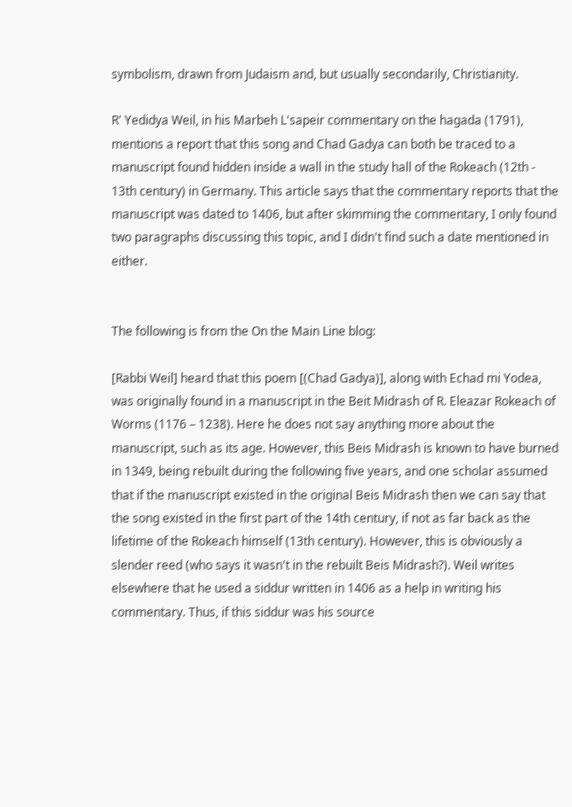symbolism, drawn from Judaism and, but usually secondarily, Christianity.

R' Yedidya Weil, in his Marbeh L'sapeir commentary on the hagada (1791), mentions a report that this song and Chad Gadya can both be traced to a manuscript found hidden inside a wall in the study hall of the Rokeach (12th - 13th century) in Germany. This article says that the commentary reports that the manuscript was dated to 1406, but after skimming the commentary, I only found two paragraphs discussing this topic, and I didn't find such a date mentioned in either.


The following is from the On the Main Line blog:

[Rabbi Weil] heard that this poem [(Chad Gadya)], along with Echad mi Yodea, was originally found in a manuscript in the Beit Midrash of R. Eleazar Rokeach of Worms (1176 – 1238). Here he does not say anything more about the manuscript, such as its age. However, this Beis Midrash is known to have burned in 1349, being rebuilt during the following five years, and one scholar assumed that if the manuscript existed in the original Beis Midrash then we can say that the song existed in the first part of the 14th century, if not as far back as the lifetime of the Rokeach himself (13th century). However, this is obviously a slender reed (who says it wasn't in the rebuilt Beis Midrash?). Weil writes elsewhere that he used a siddur written in 1406 as a help in writing his commentary. Thus, if this siddur was his source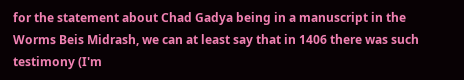for the statement about Chad Gadya being in a manuscript in the Worms Beis Midrash, we can at least say that in 1406 there was such testimony (I'm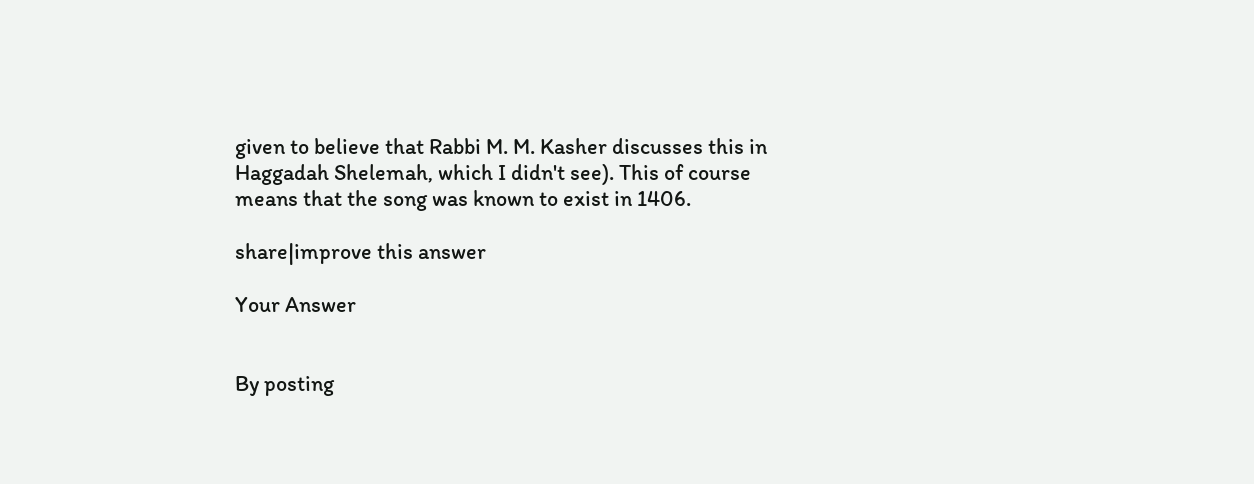given to believe that Rabbi M. M. Kasher discusses this in Haggadah Shelemah, which I didn't see). This of course means that the song was known to exist in 1406.

share|improve this answer

Your Answer


By posting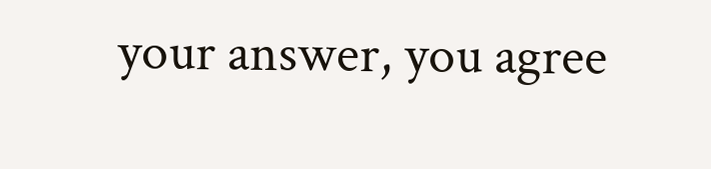your answer, you agree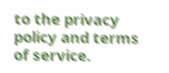to the privacy policy and terms of service.